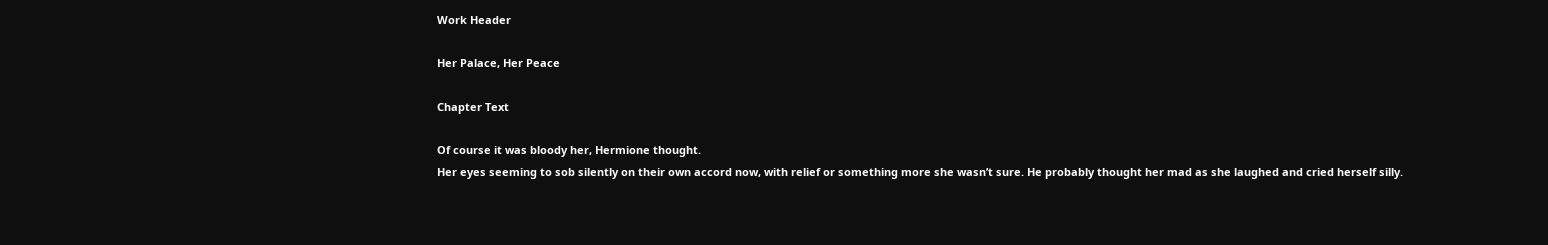Work Header

Her Palace, Her Peace

Chapter Text

Of course it was bloody her, Hermione thought.
Her eyes seeming to sob silently on their own accord now, with relief or something more she wasn’t sure. He probably thought her mad as she laughed and cried herself silly.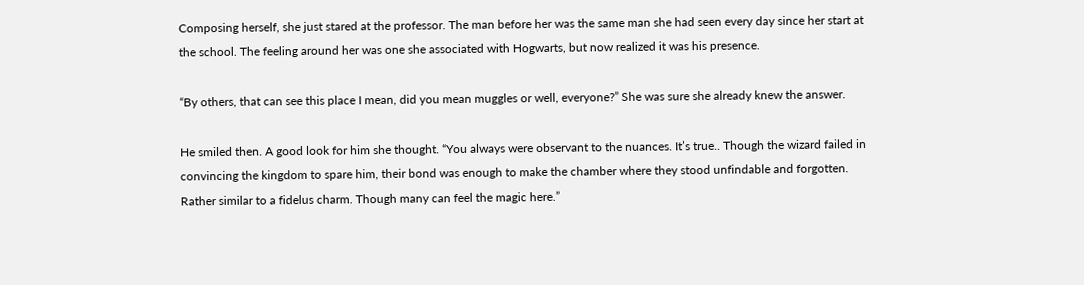Composing herself, she just stared at the professor. The man before her was the same man she had seen every day since her start at the school. The feeling around her was one she associated with Hogwarts, but now realized it was his presence.

“By others, that can see this place I mean, did you mean muggles or well, everyone?” She was sure she already knew the answer.

He smiled then. A good look for him she thought. “You always were observant to the nuances. It’s true.. Though the wizard failed in convincing the kingdom to spare him, their bond was enough to make the chamber where they stood unfindable and forgotten. Rather similar to a fidelus charm. Though many can feel the magic here.”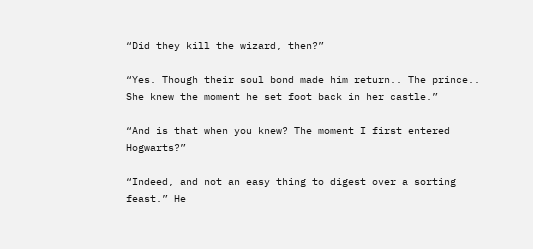“Did they kill the wizard, then?”

“Yes. Though their soul bond made him return.. The prince.. She knew the moment he set foot back in her castle.”

“And is that when you knew? The moment I first entered Hogwarts?”

“Indeed, and not an easy thing to digest over a sorting feast.” He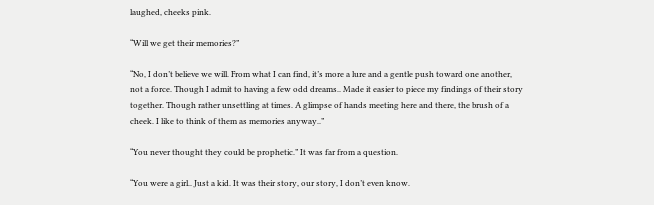laughed, cheeks pink.

“Will we get their memories?”

“No, I don’t believe we will. From what I can find, it’s more a lure and a gentle push toward one another, not a force. Though I admit to having a few odd dreams.. Made it easier to piece my findings of their story together. Though rather unsettling at times. A glimpse of hands meeting here and there, the brush of a cheek. I like to think of them as memories anyway..”

“You never thought they could be prophetic.” It was far from a question.

“You were a girl.. Just a kid. It was their story, our story, I don’t even know.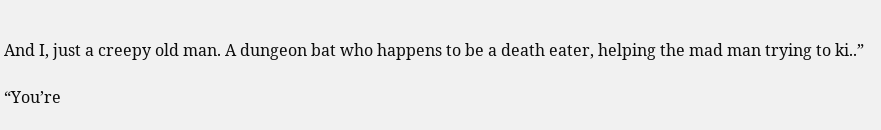And I, just a creepy old man. A dungeon bat who happens to be a death eater, helping the mad man trying to ki..”

“You’re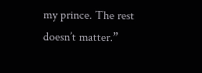my prince. The rest doesn’t matter.”